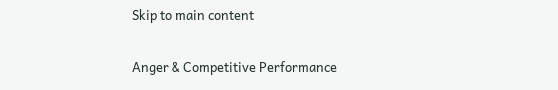Skip to main content

Anger & Competitive Performance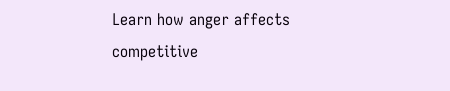Learn how anger affects competitive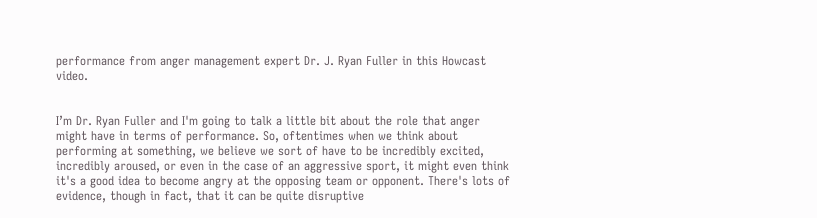performance from anger management expert Dr. J. Ryan Fuller in this Howcast video.


I’m Dr. Ryan Fuller and I'm going to talk a little bit about the role that anger might have in terms of performance. So, oftentimes when we think about performing at something, we believe we sort of have to be incredibly excited, incredibly aroused, or even in the case of an aggressive sport, it might even think it's a good idea to become angry at the opposing team or opponent. There's lots of evidence, though in fact, that it can be quite disruptive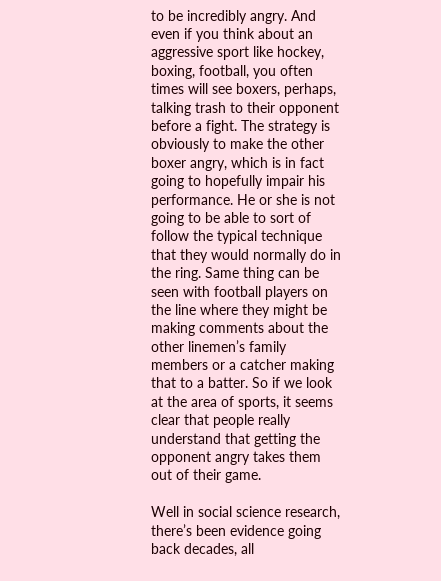to be incredibly angry. And even if you think about an aggressive sport like hockey, boxing, football, you often times will see boxers, perhaps, talking trash to their opponent before a fight. The strategy is obviously to make the other boxer angry, which is in fact going to hopefully impair his performance. He or she is not going to be able to sort of follow the typical technique that they would normally do in the ring. Same thing can be seen with football players on the line where they might be making comments about the other linemen’s family members or a catcher making that to a batter. So if we look at the area of sports, it seems clear that people really understand that getting the opponent angry takes them out of their game.

Well in social science research, there’s been evidence going back decades, all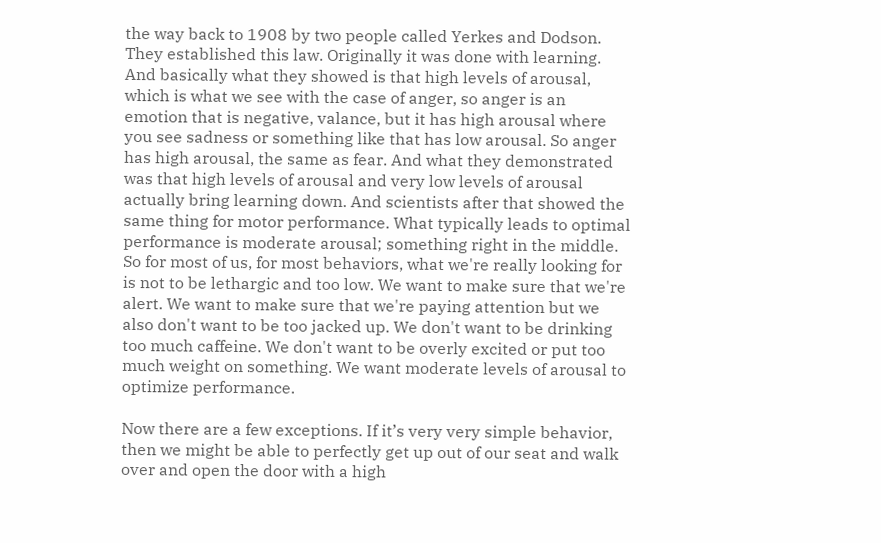the way back to 1908 by two people called Yerkes and Dodson. They established this law. Originally it was done with learning. And basically what they showed is that high levels of arousal, which is what we see with the case of anger, so anger is an emotion that is negative, valance, but it has high arousal where you see sadness or something like that has low arousal. So anger has high arousal, the same as fear. And what they demonstrated was that high levels of arousal and very low levels of arousal actually bring learning down. And scientists after that showed the same thing for motor performance. What typically leads to optimal performance is moderate arousal; something right in the middle. So for most of us, for most behaviors, what we're really looking for is not to be lethargic and too low. We want to make sure that we're alert. We want to make sure that we're paying attention but we also don't want to be too jacked up. We don't want to be drinking too much caffeine. We don't want to be overly excited or put too much weight on something. We want moderate levels of arousal to optimize performance.

Now there are a few exceptions. If it’s very very simple behavior, then we might be able to perfectly get up out of our seat and walk over and open the door with a high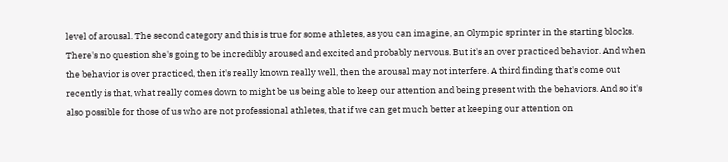level of arousal. The second category and this is true for some athletes, as you can imagine, an Olympic sprinter in the starting blocks. There's no question she's going to be incredibly aroused and excited and probably nervous. But it's an over practiced behavior. And when the behavior is over practiced, then it's really known really well, then the arousal may not interfere. A third finding that's come out recently is that, what really comes down to might be us being able to keep our attention and being present with the behaviors. And so it's also possible for those of us who are not professional athletes, that if we can get much better at keeping our attention on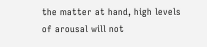the matter at hand, high levels of arousal will not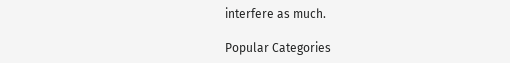interfere as much.

Popular Categories